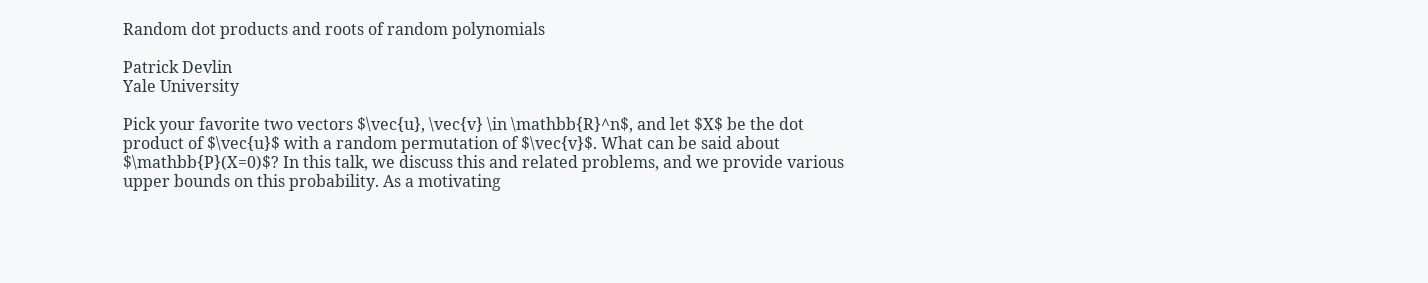Random dot products and roots of random polynomials

Patrick Devlin
Yale University

Pick your favorite two vectors $\vec{u}, \vec{v} \in \mathbb{R}^n$, and let $X$ be the dot product of $\vec{u}$ with a random permutation of $\vec{v}$. What can be said about $\mathbb{P}(X=0)$? In this talk, we discuss this and related problems, and we provide various upper bounds on this probability. As a motivating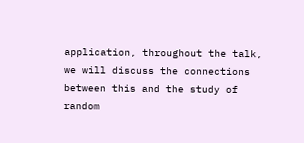application, throughout the talk, we will discuss the connections between this and the study of random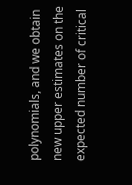polynomials, and we obtain new upper estimates on the expected number of critical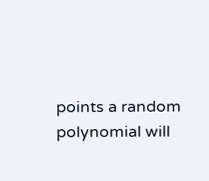points a random polynomial will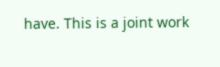have. This is a joint work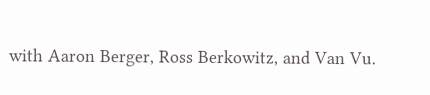with Aaron Berger, Ross Berkowitz, and Van Vu.